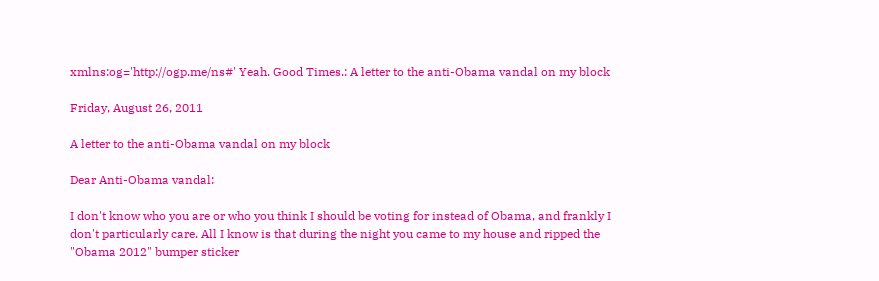xmlns:og='http://ogp.me/ns#' Yeah. Good Times.: A letter to the anti-Obama vandal on my block

Friday, August 26, 2011

A letter to the anti-Obama vandal on my block

Dear Anti-Obama vandal:

I don't know who you are or who you think I should be voting for instead of Obama, and frankly I don't particularly care. All I know is that during the night you came to my house and ripped the "Obama 2012" bumper sticker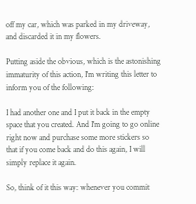off my car, which was parked in my driveway, and discarded it in my flowers.

Putting aside the obvious, which is the astonishing immaturity of this action, I'm writing this letter to inform you of the following:

I had another one and I put it back in the empty space that you created. And I'm going to go online right now and purchase some more stickers so that if you come back and do this again, I will simply replace it again.

So, think of it this way: whenever you commit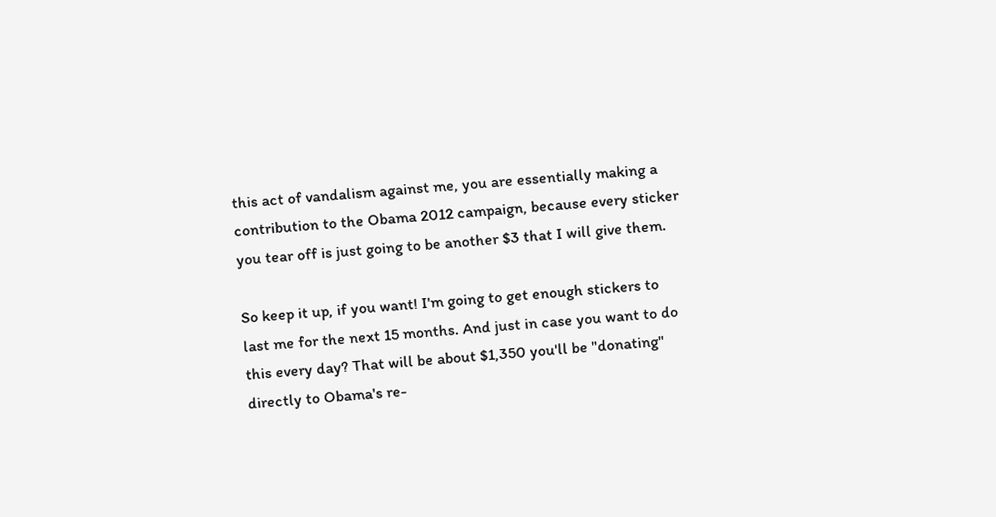this act of vandalism against me, you are essentially making a contribution to the Obama 2012 campaign, because every sticker you tear off is just going to be another $3 that I will give them.

So keep it up, if you want! I'm going to get enough stickers to last me for the next 15 months. And just in case you want to do this every day? That will be about $1,350 you'll be "donating" directly to Obama's re-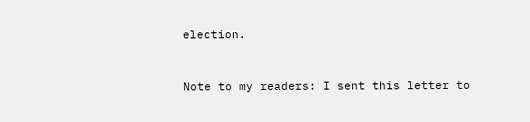election.



Note to my readers: I sent this letter to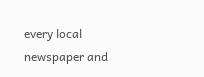every local newspaper and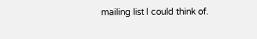mailing list I could think of.